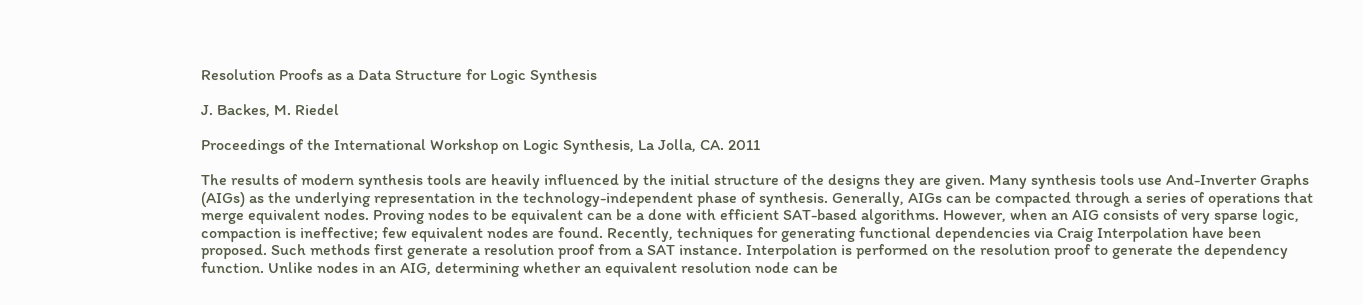Resolution Proofs as a Data Structure for Logic Synthesis

J. Backes, M. Riedel

Proceedings of the International Workshop on Logic Synthesis, La Jolla, CA. 2011

The results of modern synthesis tools are heavily influenced by the initial structure of the designs they are given. Many synthesis tools use And-Inverter Graphs (AIGs) as the underlying representation in the technology-independent phase of synthesis. Generally, AIGs can be compacted through a series of operations that merge equivalent nodes. Proving nodes to be equivalent can be a done with efficient SAT-based algorithms. However, when an AIG consists of very sparse logic, compaction is ineffective; few equivalent nodes are found. Recently, techniques for generating functional dependencies via Craig Interpolation have been proposed. Such methods first generate a resolution proof from a SAT instance. Interpolation is performed on the resolution proof to generate the dependency function. Unlike nodes in an AIG, determining whether an equivalent resolution node can be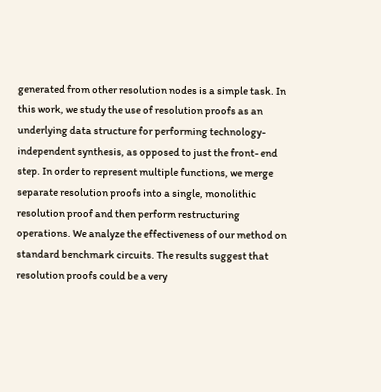generated from other resolution nodes is a simple task. In this work, we study the use of resolution proofs as an underlying data structure for performing technology-independent synthesis, as opposed to just the front- end step. In order to represent multiple functions, we merge separate resolution proofs into a single, monolithic resolution proof and then perform restructuring operations. We analyze the effectiveness of our method on standard benchmark circuits. The results suggest that resolution proofs could be a very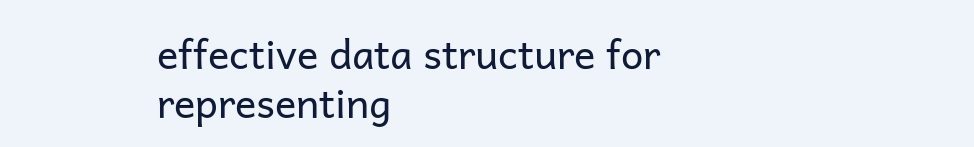effective data structure for representing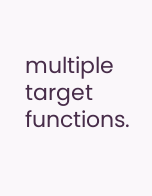multiple target functions.